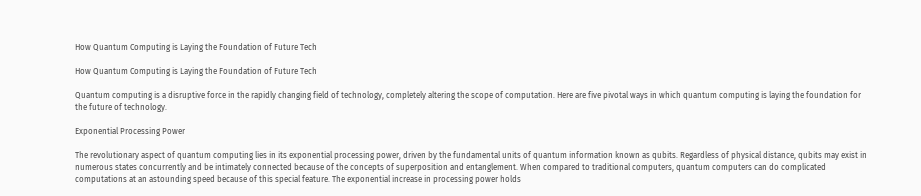How Quantum Computing is Laying the Foundation of Future Tech

How Quantum Computing is Laying the Foundation of Future Tech

Quantum computing is a disruptive force in the rapidly changing field of technology, completely altering the scope of computation. Here are five pivotal ways in which quantum computing is laying the foundation for the future of technology.

Exponential Processing Power

The revolutionary aspect of quantum computing lies in its exponential processing power, driven by the fundamental units of quantum information known as qubits. Regardless of physical distance, qubits may exist in numerous states concurrently and be intimately connected because of the concepts of superposition and entanglement. When compared to traditional computers, quantum computers can do complicated computations at an astounding speed because of this special feature. The exponential increase in processing power holds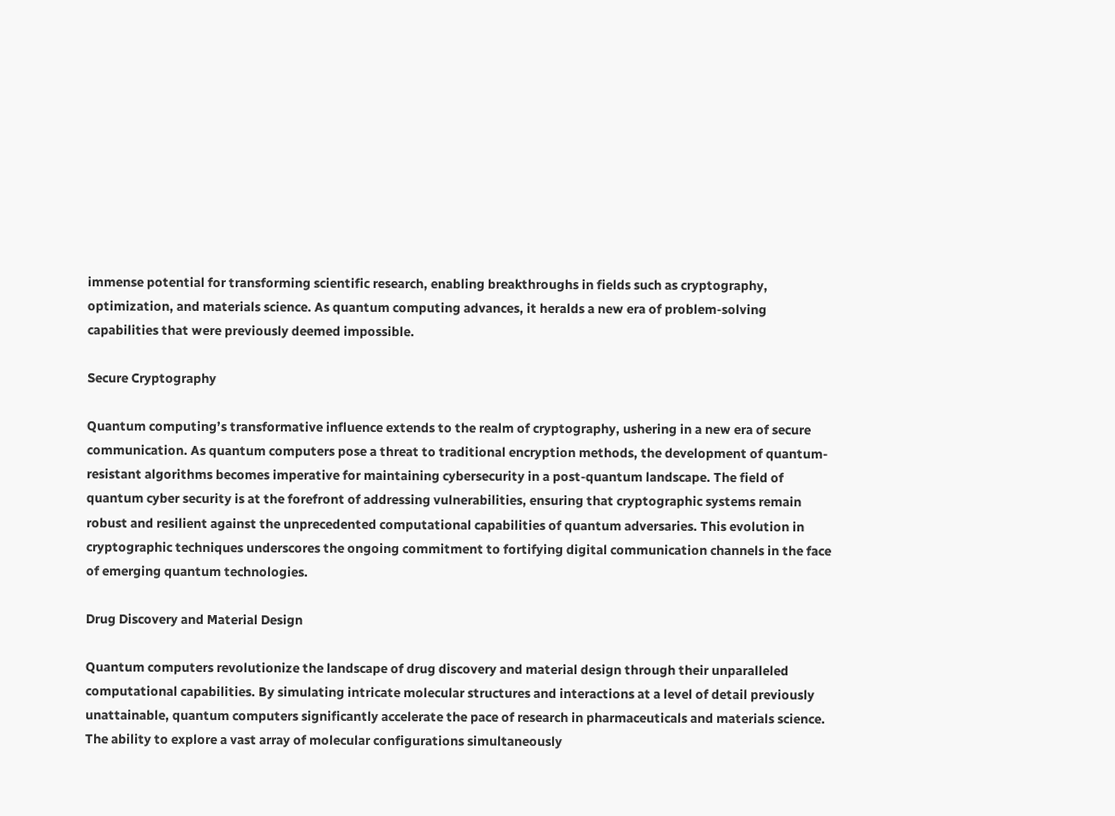immense potential for transforming scientific research, enabling breakthroughs in fields such as cryptography, optimization, and materials science. As quantum computing advances, it heralds a new era of problem-solving capabilities that were previously deemed impossible.

Secure Cryptography

Quantum computing’s transformative influence extends to the realm of cryptography, ushering in a new era of secure communication. As quantum computers pose a threat to traditional encryption methods, the development of quantum-resistant algorithms becomes imperative for maintaining cybersecurity in a post-quantum landscape. The field of quantum cyber security is at the forefront of addressing vulnerabilities, ensuring that cryptographic systems remain robust and resilient against the unprecedented computational capabilities of quantum adversaries. This evolution in cryptographic techniques underscores the ongoing commitment to fortifying digital communication channels in the face of emerging quantum technologies.

Drug Discovery and Material Design

Quantum computers revolutionize the landscape of drug discovery and material design through their unparalleled computational capabilities. By simulating intricate molecular structures and interactions at a level of detail previously unattainable, quantum computers significantly accelerate the pace of research in pharmaceuticals and materials science. The ability to explore a vast array of molecular configurations simultaneously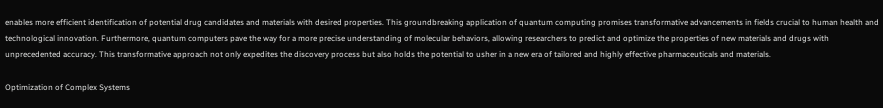enables more efficient identification of potential drug candidates and materials with desired properties. This groundbreaking application of quantum computing promises transformative advancements in fields crucial to human health and technological innovation. Furthermore, quantum computers pave the way for a more precise understanding of molecular behaviors, allowing researchers to predict and optimize the properties of new materials and drugs with unprecedented accuracy. This transformative approach not only expedites the discovery process but also holds the potential to usher in a new era of tailored and highly effective pharmaceuticals and materials.

Optimization of Complex Systems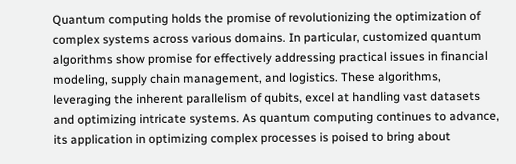Quantum computing holds the promise of revolutionizing the optimization of complex systems across various domains. In particular, customized quantum algorithms show promise for effectively addressing practical issues in financial modeling, supply chain management, and logistics. These algorithms, leveraging the inherent parallelism of qubits, excel at handling vast datasets and optimizing intricate systems. As quantum computing continues to advance, its application in optimizing complex processes is poised to bring about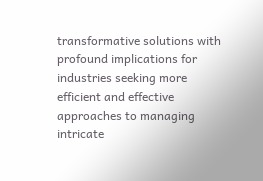transformative solutions with profound implications for industries seeking more efficient and effective approaches to managing intricate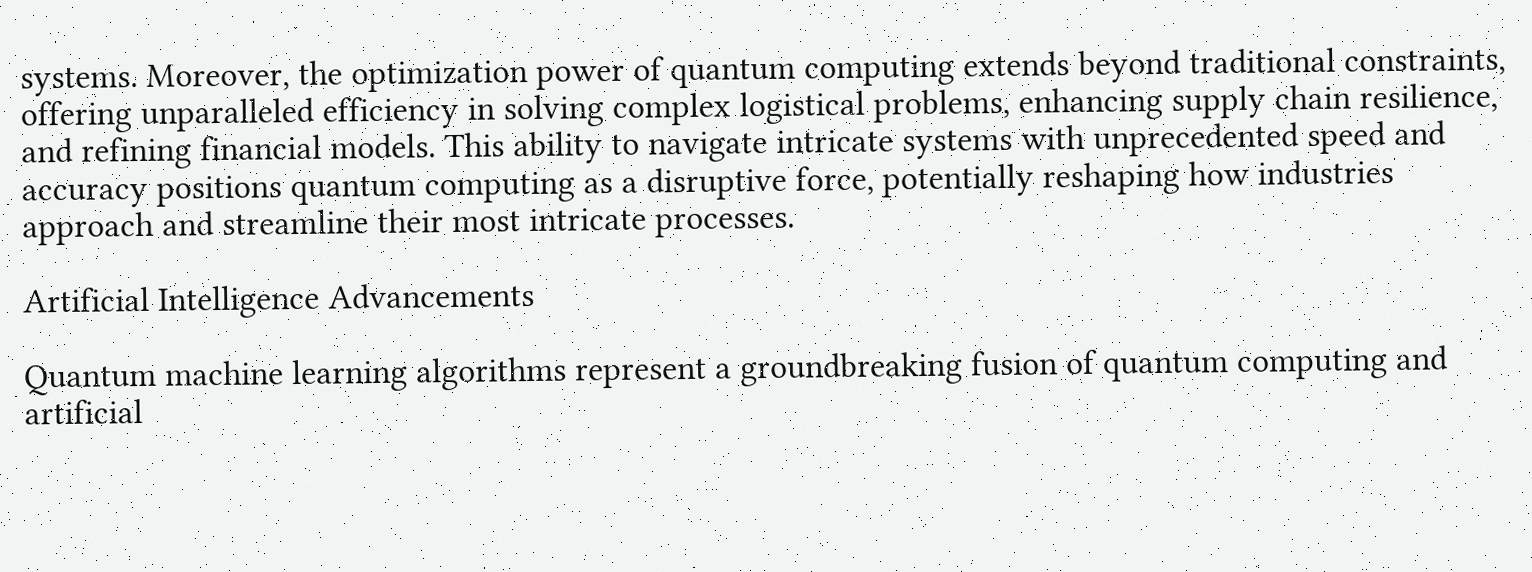systems. Moreover, the optimization power of quantum computing extends beyond traditional constraints, offering unparalleled efficiency in solving complex logistical problems, enhancing supply chain resilience, and refining financial models. This ability to navigate intricate systems with unprecedented speed and accuracy positions quantum computing as a disruptive force, potentially reshaping how industries approach and streamline their most intricate processes.

Artificial Intelligence Advancements

Quantum machine learning algorithms represent a groundbreaking fusion of quantum computing and artificial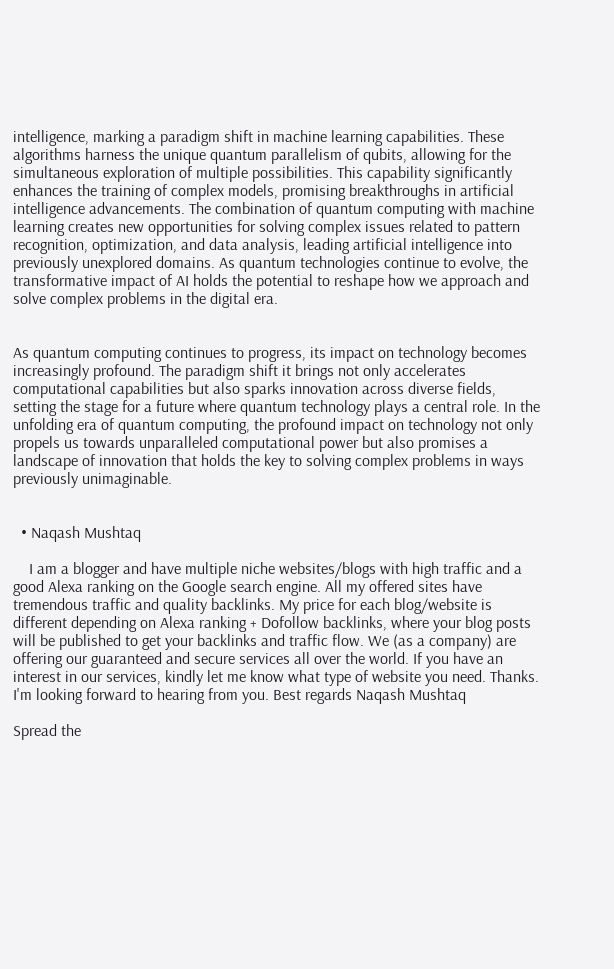intelligence, marking a paradigm shift in machine learning capabilities. These algorithms harness the unique quantum parallelism of qubits, allowing for the simultaneous exploration of multiple possibilities. This capability significantly enhances the training of complex models, promising breakthroughs in artificial intelligence advancements. The combination of quantum computing with machine learning creates new opportunities for solving complex issues related to pattern recognition, optimization, and data analysis, leading artificial intelligence into previously unexplored domains. As quantum technologies continue to evolve, the transformative impact of AI holds the potential to reshape how we approach and solve complex problems in the digital era.


As quantum computing continues to progress, its impact on technology becomes increasingly profound. The paradigm shift it brings not only accelerates computational capabilities but also sparks innovation across diverse fields, setting the stage for a future where quantum technology plays a central role. In the unfolding era of quantum computing, the profound impact on technology not only propels us towards unparalleled computational power but also promises a landscape of innovation that holds the key to solving complex problems in ways previously unimaginable.


  • Naqash Mushtaq

    I am a blogger and have multiple niche websites/blogs with high traffic and a good Alexa ranking on the Google search engine. All my offered sites have tremendous traffic and quality backlinks. My price for each blog/website is different depending on Alexa ranking + Dofollow backlinks, where your blog posts will be published to get your backlinks and traffic flow. We (as a company) are offering our guaranteed and secure services all over the world. If you have an interest in our services, kindly let me know what type of website you need. Thanks. I'm looking forward to hearing from you. Best regards Naqash Mushtaq

Spread the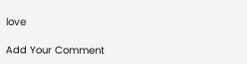love

Add Your Comment